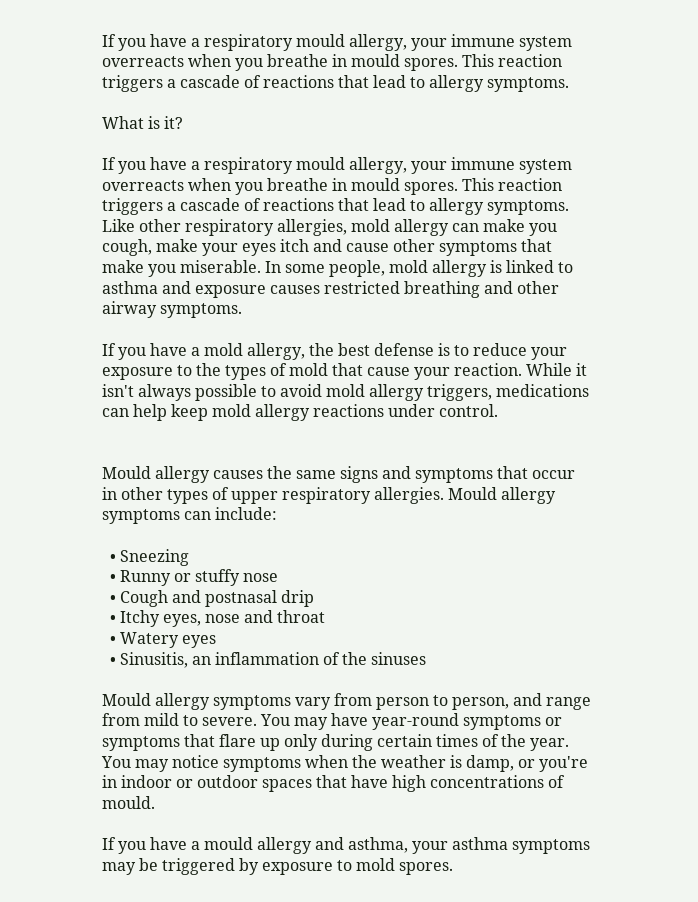If you have a respiratory mould allergy, your immune system overreacts when you breathe in mould spores. This reaction triggers a cascade of reactions that lead to allergy symptoms.

What is it?

If you have a respiratory mould allergy, your immune system overreacts when you breathe in mould spores. This reaction triggers a cascade of reactions that lead to allergy symptoms. Like other respiratory allergies, mold allergy can make you cough, make your eyes itch and cause other symptoms that make you miserable. In some people, mold allergy is linked to asthma and exposure causes restricted breathing and other airway symptoms.

If you have a mold allergy, the best defense is to reduce your exposure to the types of mold that cause your reaction. While it isn't always possible to avoid mold allergy triggers, medications can help keep mold allergy reactions under control.


Mould allergy causes the same signs and symptoms that occur in other types of upper respiratory allergies. Mould allergy symptoms can include:

  • Sneezing
  • Runny or stuffy nose
  • Cough and postnasal drip
  • Itchy eyes, nose and throat
  • Watery eyes
  • Sinusitis, an inflammation of the sinuses

Mould allergy symptoms vary from person to person, and range from mild to severe. You may have year-round symptoms or symptoms that flare up only during certain times of the year. You may notice symptoms when the weather is damp, or you're in indoor or outdoor spaces that have high concentrations of mould.

If you have a mould allergy and asthma, your asthma symptoms may be triggered by exposure to mold spores.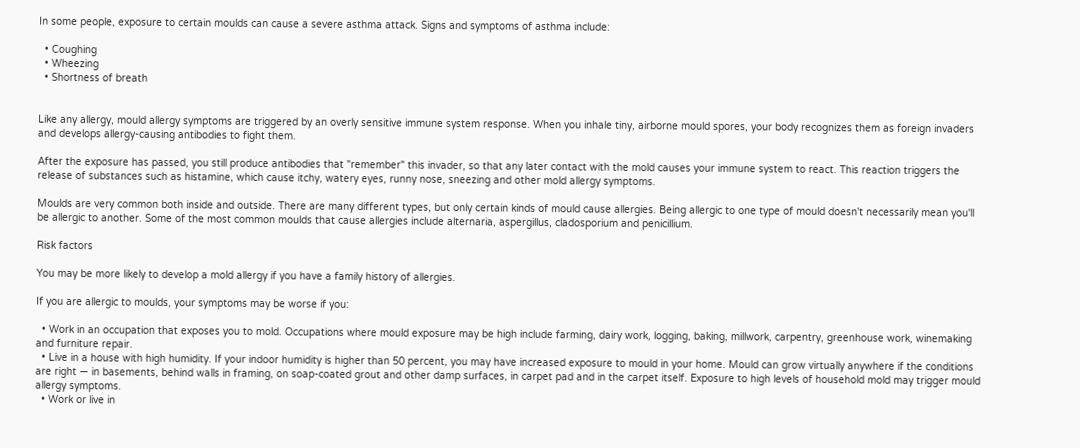In some people, exposure to certain moulds can cause a severe asthma attack. Signs and symptoms of asthma include:

  • Coughing
  • Wheezing
  • Shortness of breath


Like any allergy, mould allergy symptoms are triggered by an overly sensitive immune system response. When you inhale tiny, airborne mould spores, your body recognizes them as foreign invaders and develops allergy-causing antibodies to fight them.

After the exposure has passed, you still produce antibodies that "remember" this invader, so that any later contact with the mold causes your immune system to react. This reaction triggers the release of substances such as histamine, which cause itchy, watery eyes, runny nose, sneezing and other mold allergy symptoms.

Moulds are very common both inside and outside. There are many different types, but only certain kinds of mould cause allergies. Being allergic to one type of mould doesn't necessarily mean you'll be allergic to another. Some of the most common moulds that cause allergies include alternaria, aspergillus, cladosporium and penicillium.

Risk factors

You may be more likely to develop a mold allergy if you have a family history of allergies.

If you are allergic to moulds, your symptoms may be worse if you:

  • Work in an occupation that exposes you to mold. Occupations where mould exposure may be high include farming, dairy work, logging, baking, millwork, carpentry, greenhouse work, winemaking and furniture repair.
  • Live in a house with high humidity. If your indoor humidity is higher than 50 percent, you may have increased exposure to mould in your home. Mould can grow virtually anywhere if the conditions are right — in basements, behind walls in framing, on soap-coated grout and other damp surfaces, in carpet pad and in the carpet itself. Exposure to high levels of household mold may trigger mould allergy symptoms.
  • Work or live in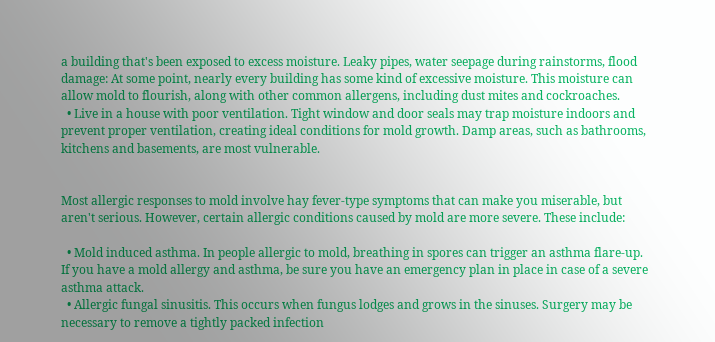a building that's been exposed to excess moisture. Leaky pipes, water seepage during rainstorms, flood damage: At some point, nearly every building has some kind of excessive moisture. This moisture can allow mold to flourish, along with other common allergens, including dust mites and cockroaches.
  • Live in a house with poor ventilation. Tight window and door seals may trap moisture indoors and prevent proper ventilation, creating ideal conditions for mold growth. Damp areas, such as bathrooms, kitchens and basements, are most vulnerable.


Most allergic responses to mold involve hay fever-type symptoms that can make you miserable, but aren't serious. However, certain allergic conditions caused by mold are more severe. These include:

  • Mold induced asthma. In people allergic to mold, breathing in spores can trigger an asthma flare-up. If you have a mold allergy and asthma, be sure you have an emergency plan in place in case of a severe asthma attack.
  • Allergic fungal sinusitis. This occurs when fungus lodges and grows in the sinuses. Surgery may be necessary to remove a tightly packed infection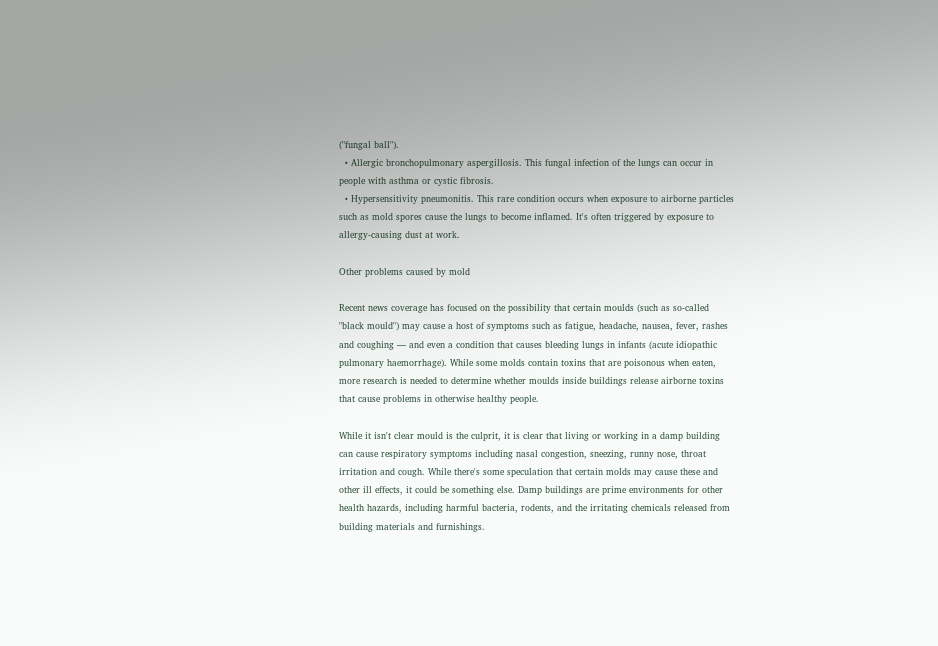("fungal ball").
  • Allergic bronchopulmonary aspergillosis. This fungal infection of the lungs can occur in people with asthma or cystic fibrosis.
  • Hypersensitivity pneumonitis. This rare condition occurs when exposure to airborne particles such as mold spores cause the lungs to become inflamed. It's often triggered by exposure to allergy-causing dust at work.

Other problems caused by mold

Recent news coverage has focused on the possibility that certain moulds (such as so-called "black mould") may cause a host of symptoms such as fatigue, headache, nausea, fever, rashes and coughing — and even a condition that causes bleeding lungs in infants (acute idiopathic pulmonary haemorrhage). While some molds contain toxins that are poisonous when eaten, more research is needed to determine whether moulds inside buildings release airborne toxins that cause problems in otherwise healthy people.

While it isn't clear mould is the culprit, it is clear that living or working in a damp building can cause respiratory symptoms including nasal congestion, sneezing, runny nose, throat irritation and cough. While there's some speculation that certain molds may cause these and other ill effects, it could be something else. Damp buildings are prime environments for other health hazards, including harmful bacteria, rodents, and the irritating chemicals released from building materials and furnishings.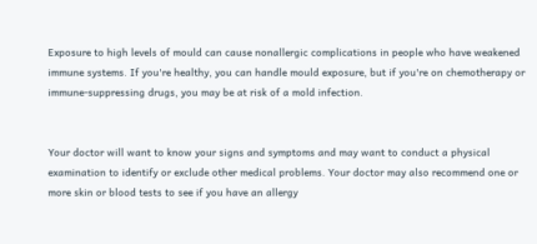Exposure to high levels of mould can cause nonallergic complications in people who have weakened immune systems. If you're healthy, you can handle mould exposure, but if you're on chemotherapy or immune-suppressing drugs, you may be at risk of a mold infection.


Your doctor will want to know your signs and symptoms and may want to conduct a physical examination to identify or exclude other medical problems. Your doctor may also recommend one or more skin or blood tests to see if you have an allergy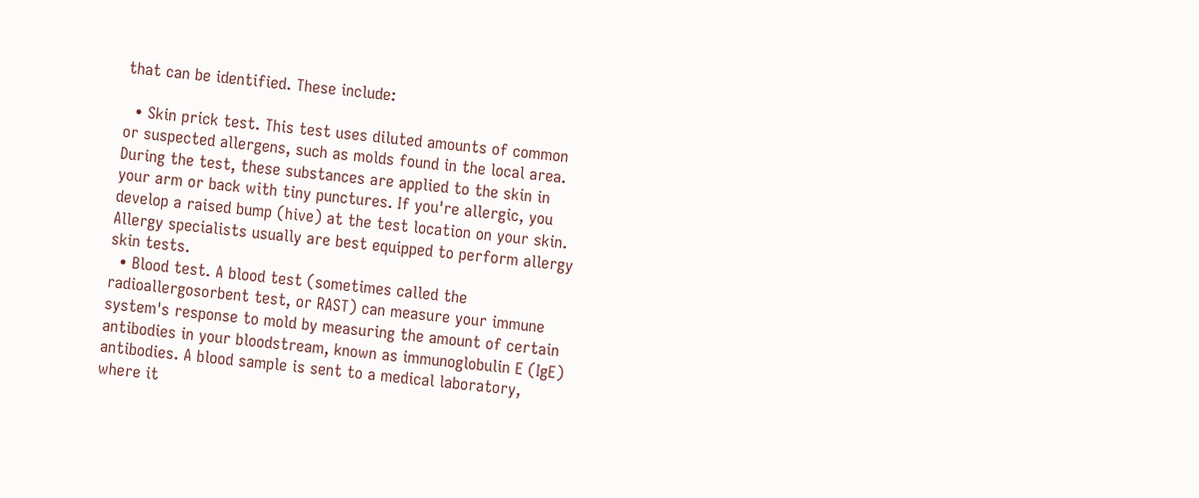that can be identified. These include:

  • Skin prick test. This test uses diluted amounts of common or suspected allergens, such as molds found in the local area. During the test, these substances are applied to the skin in your arm or back with tiny punctures. If you're allergic, you develop a raised bump (hive) at the test location on your skin. Allergy specialists usually are best equipped to perform allergy skin tests.
  • Blood test. A blood test (sometimes called the radioallergosorbent test, or RAST) can measure your immune system's response to mold by measuring the amount of certain antibodies in your bloodstream, known as immunoglobulin E (IgE) antibodies. A blood sample is sent to a medical laboratory, where it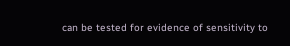can be tested for evidence of sensitivity to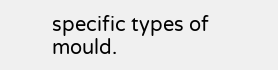specific types of mould.